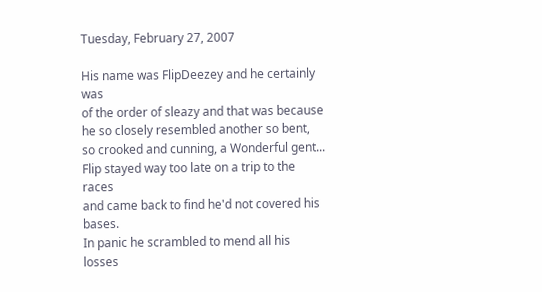Tuesday, February 27, 2007

His name was FlipDeezey and he certainly was
of the order of sleazy and that was because
he so closely resembled another so bent,
so crooked and cunning, a Wonderful gent...
Flip stayed way too late on a trip to the races
and came back to find he'd not covered his bases.
In panic he scrambled to mend all his losses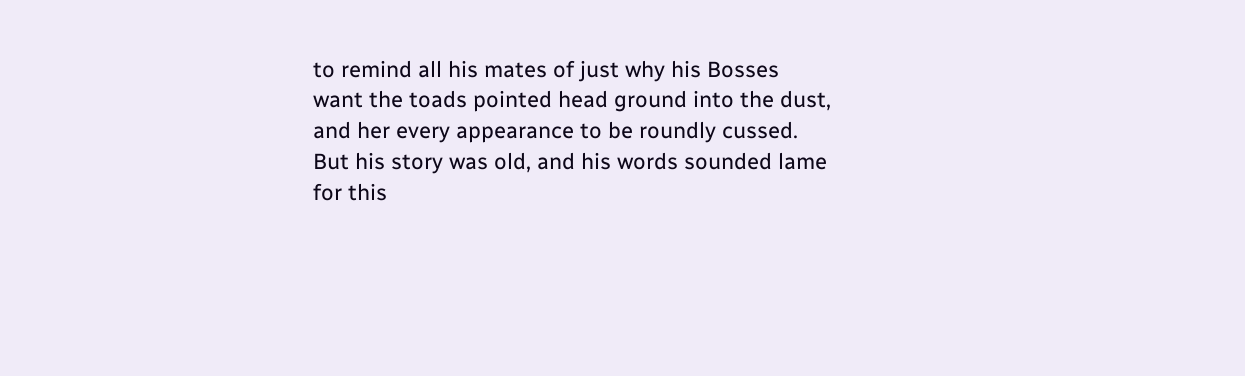to remind all his mates of just why his Bosses
want the toads pointed head ground into the dust,
and her every appearance to be roundly cussed.
But his story was old, and his words sounded lame
for this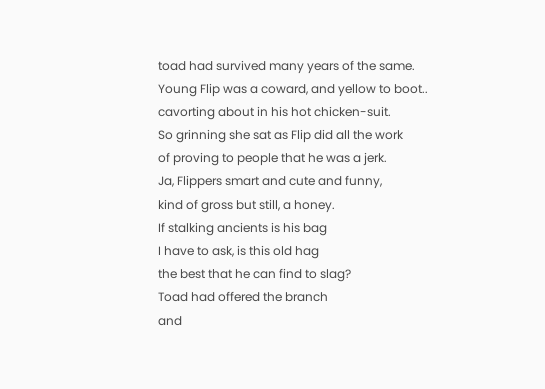toad had survived many years of the same.
Young Flip was a coward, and yellow to boot..
cavorting about in his hot chicken-suit.
So grinning she sat as Flip did all the work
of proving to people that he was a jerk.
Ja, Flippers smart and cute and funny,
kind of gross but still, a honey.
If stalking ancients is his bag
I have to ask, is this old hag
the best that he can find to slag?
Toad had offered the branch
and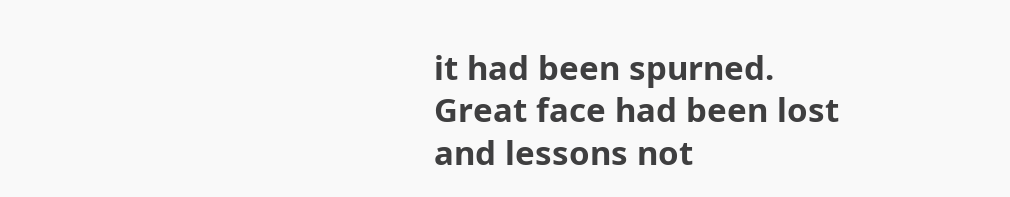it had been spurned.
Great face had been lost
and lessons not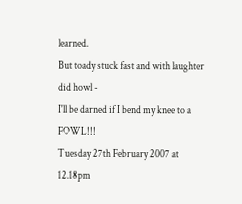learned.
But toady stuck fast and with laughter did howl -
I'll be darned if I bend my knee to a FOWL!!!
Tuesday 27th February 2007 at 12.18pm